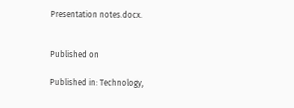Presentation notes.docx.


Published on

Published in: Technology,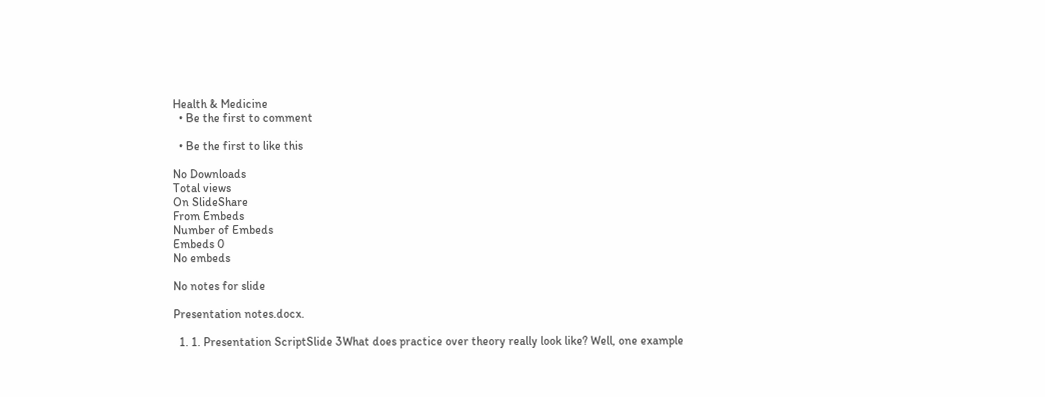Health & Medicine
  • Be the first to comment

  • Be the first to like this

No Downloads
Total views
On SlideShare
From Embeds
Number of Embeds
Embeds 0
No embeds

No notes for slide

Presentation notes.docx.

  1. 1. Presentation ScriptSlide 3What does practice over theory really look like? Well, one example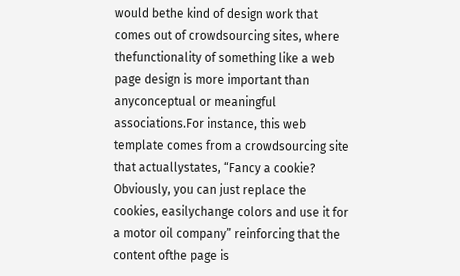would bethe kind of design work that comes out of crowdsourcing sites, where thefunctionality of something like a web page design is more important than anyconceptual or meaningful associations.For instance, this web template comes from a crowdsourcing site that actuallystates, “Fancy a cookie? Obviously, you can just replace the cookies, easilychange colors and use it for a motor oil company” reinforcing that the content ofthe page is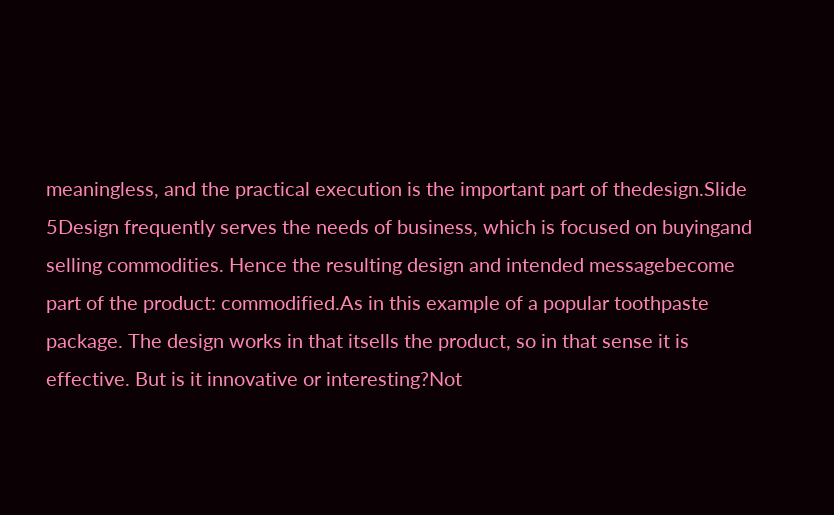meaningless, and the practical execution is the important part of thedesign.Slide 5Design frequently serves the needs of business, which is focused on buyingand selling commodities. Hence the resulting design and intended messagebecome part of the product: commodified.As in this example of a popular toothpaste package. The design works in that itsells the product, so in that sense it is effective. But is it innovative or interesting?Not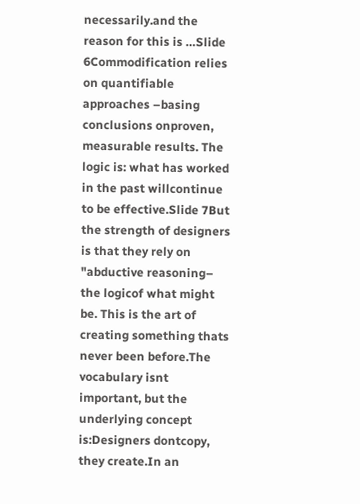necessarily.and the reason for this is …Slide 6Commodification relies on quantifiable approaches –basing conclusions onproven, measurable results. The logic is: what has worked in the past willcontinue to be effective.Slide 7But the strength of designers is that they rely on "abductive reasoning– the logicof what might be. This is the art of creating something thats never been before.The vocabulary isnt important, but the underlying concept is:Designers dontcopy, they create.In an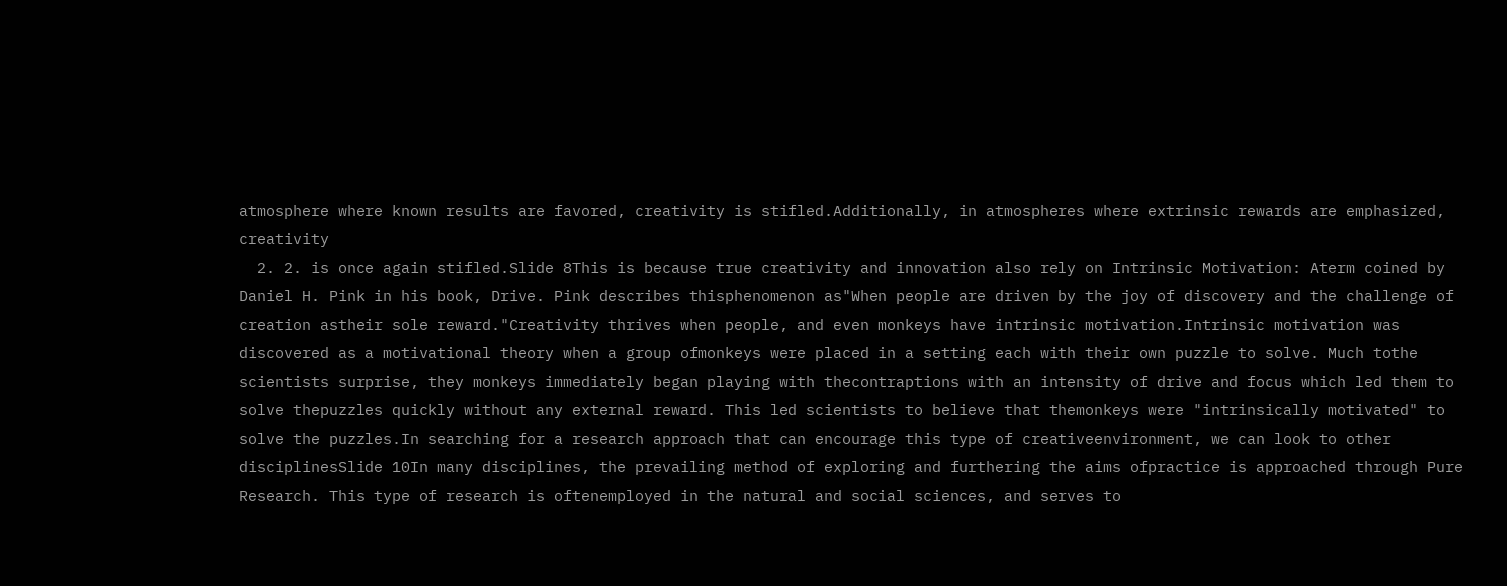atmosphere where known results are favored, creativity is stifled.Additionally, in atmospheres where extrinsic rewards are emphasized, creativity
  2. 2. is once again stifled.Slide 8This is because true creativity and innovation also rely on Intrinsic Motivation: Aterm coined by Daniel H. Pink in his book, Drive. Pink describes thisphenomenon as"When people are driven by the joy of discovery and the challenge of creation astheir sole reward."Creativity thrives when people, and even monkeys have intrinsic motivation.Intrinsic motivation was discovered as a motivational theory when a group ofmonkeys were placed in a setting each with their own puzzle to solve. Much tothe scientists surprise, they monkeys immediately began playing with thecontraptions with an intensity of drive and focus which led them to solve thepuzzles quickly without any external reward. This led scientists to believe that themonkeys were "intrinsically motivated" to solve the puzzles.In searching for a research approach that can encourage this type of creativeenvironment, we can look to other disciplinesSlide 10In many disciplines, the prevailing method of exploring and furthering the aims ofpractice is approached through Pure Research. This type of research is oftenemployed in the natural and social sciences, and serves to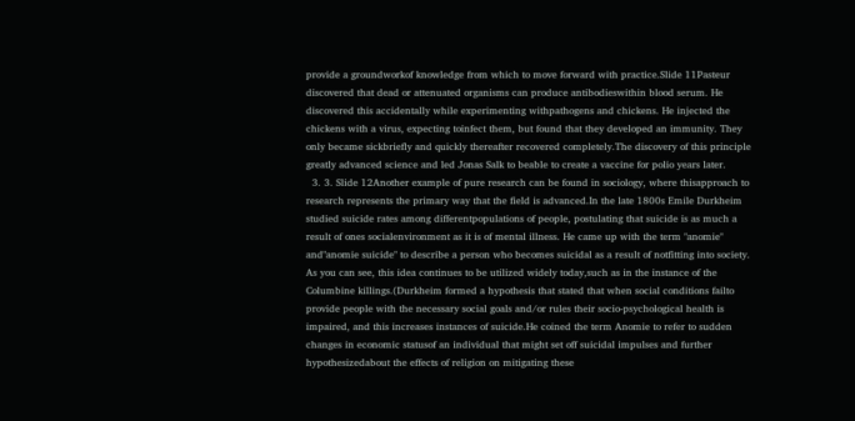provide a groundworkof knowledge from which to move forward with practice.Slide 11Pasteur discovered that dead or attenuated organisms can produce antibodieswithin blood serum. He discovered this accidentally while experimenting withpathogens and chickens. He injected the chickens with a virus, expecting toinfect them, but found that they developed an immunity. They only became sickbriefly and quickly thereafter recovered completely.The discovery of this principle greatly advanced science and led Jonas Salk to beable to create a vaccine for polio years later.
  3. 3. Slide 12Another example of pure research can be found in sociology, where thisapproach to research represents the primary way that the field is advanced.In the late 1800s Emile Durkheim studied suicide rates among differentpopulations of people, postulating that suicide is as much a result of ones socialenvironment as it is of mental illness. He came up with the term "anomie" and"anomie suicide" to describe a person who becomes suicidal as a result of notfitting into society. As you can see, this idea continues to be utilized widely today,such as in the instance of the Columbine killings.(Durkheim formed a hypothesis that stated that when social conditions failto provide people with the necessary social goals and/or rules their socio-psychological health is impaired, and this increases instances of suicide.He coined the term Anomie to refer to sudden changes in economic statusof an individual that might set off suicidal impulses and further hypothesizedabout the effects of religion on mitigating these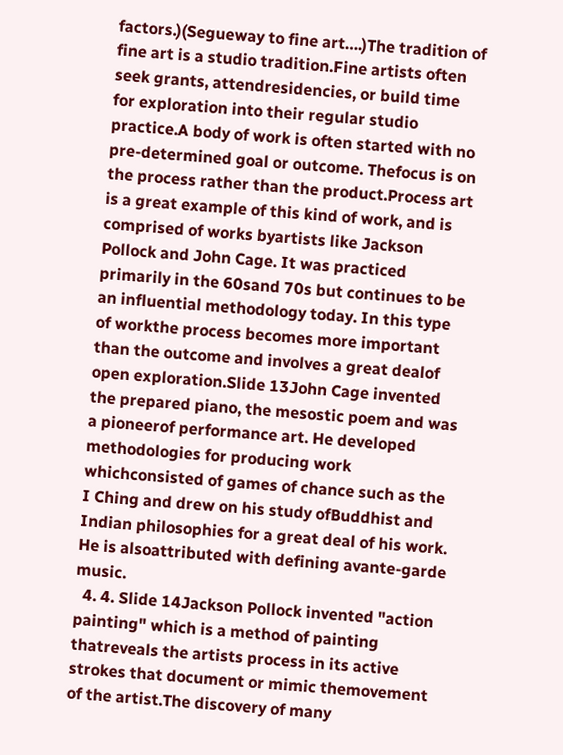factors.)(Segueway to fine art….)The tradition of fine art is a studio tradition.Fine artists often seek grants, attendresidencies, or build time for exploration into their regular studio practice.A body of work is often started with no pre-determined goal or outcome. Thefocus is on the process rather than the product.Process art is a great example of this kind of work, and is comprised of works byartists like Jackson Pollock and John Cage. It was practiced primarily in the 60sand 70s but continues to be an influential methodology today. In this type of workthe process becomes more important than the outcome and involves a great dealof open exploration.Slide 13John Cage invented the prepared piano, the mesostic poem and was a pioneerof performance art. He developed methodologies for producing work whichconsisted of games of chance such as the I Ching and drew on his study ofBuddhist and Indian philosophies for a great deal of his work. He is alsoattributed with defining avante-garde music.
  4. 4. Slide 14Jackson Pollock invented "action painting" which is a method of painting thatreveals the artists process in its active strokes that document or mimic themovement of the artist.The discovery of many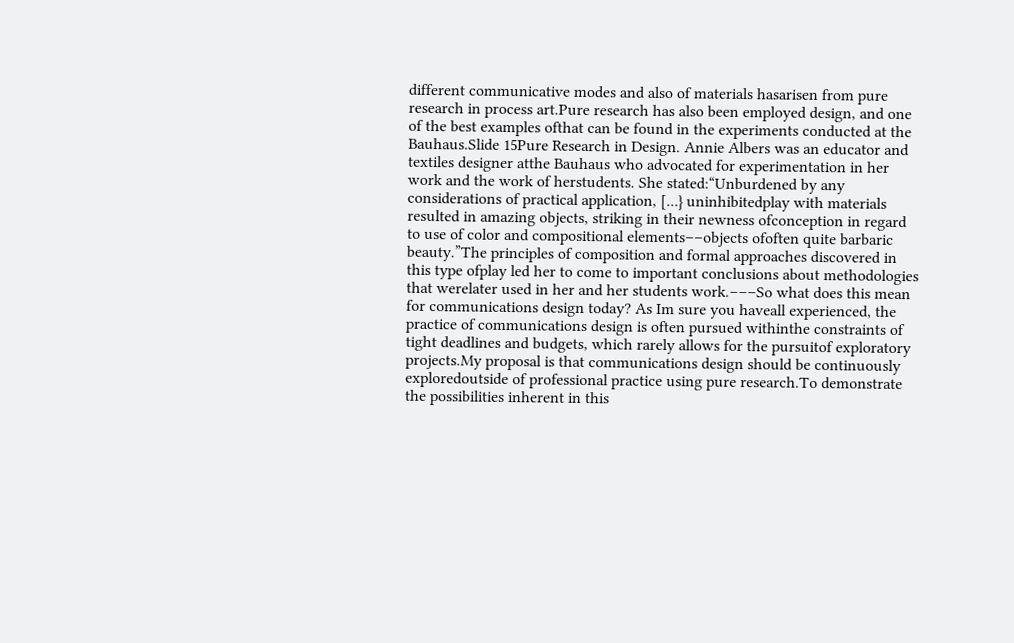different communicative modes and also of materials hasarisen from pure research in process art.Pure research has also been employed design, and one of the best examples ofthat can be found in the experiments conducted at the Bauhaus.Slide 15Pure Research in Design. Annie Albers was an educator and textiles designer atthe Bauhaus who advocated for experimentation in her work and the work of herstudents. She stated:“Unburdened by any considerations of practical application, [...} uninhibitedplay with materials resulted in amazing objects, striking in their newness ofconception in regard to use of color and compositional elements––objects ofoften quite barbaric beauty.”The principles of composition and formal approaches discovered in this type ofplay led her to come to important conclusions about methodologies that werelater used in her and her students work.–––So what does this mean for communications design today? As Im sure you haveall experienced, the practice of communications design is often pursued withinthe constraints of tight deadlines and budgets, which rarely allows for the pursuitof exploratory projects.My proposal is that communications design should be continuously exploredoutside of professional practice using pure research.To demonstrate the possibilities inherent in this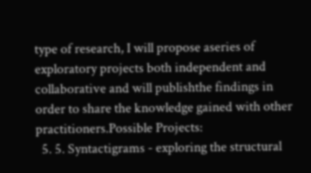type of research, I will propose aseries of exploratory projects both independent and collaborative and will publishthe findings in order to share the knowledge gained with other practitioners.Possible Projects:
  5. 5. Syntactigrams - exploring the structural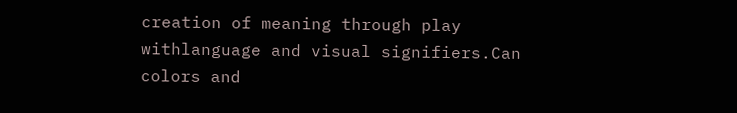creation of meaning through play withlanguage and visual signifiers.Can colors and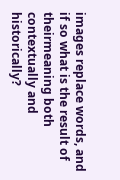images replace words, and if so what is the result of theirmeaning both contextually and historically?